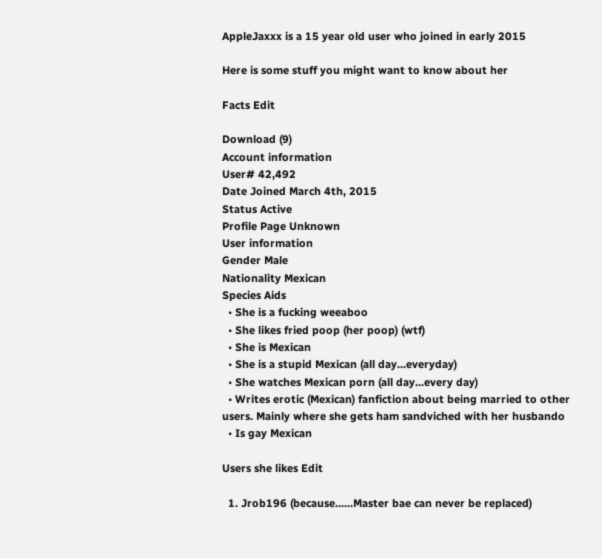AppleJaxxx is a 15 year old user who joined in early 2015

Here is some stuff you might want to know about her

Facts Edit

Download (9)
Account information
User# 42,492
Date Joined March 4th, 2015
Status Active
Profile Page Unknown
User information
Gender Male
Nationality Mexican
Species Aids
  • She is a fucking weeaboo
  • She likes fried poop (her poop) (wtf)
  • She is Mexican
  • She is a stupid Mexican (all day...everyday)
  • She watches Mexican porn (all day...every day)
  • Writes erotic (Mexican) fanfiction about being married to other users. Mainly where she gets ham sandviched with her husbando
  • Is gay Mexican

Users she likes Edit

  1. Jrob196 (because......Master bae can never be replaced)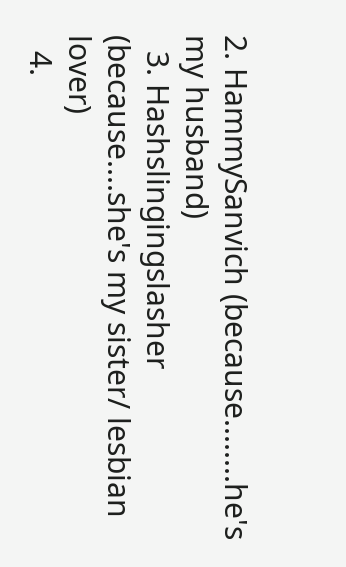2. HammySanvich (because........he's my husband)
  3. Hashslingingslasher (because....she's my sister/ lesbian lover)
  4.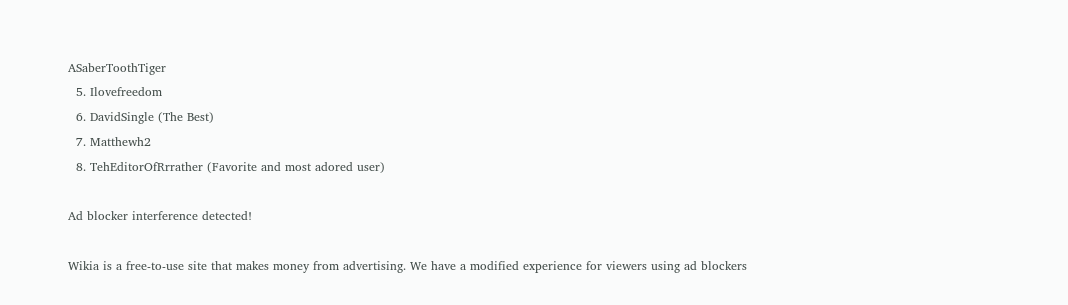ASaberToothTiger
  5. Ilovefreedom
  6. DavidSingle (The Best)
  7. Matthewh2
  8. TehEditorOfRrrather (Favorite and most adored user)

Ad blocker interference detected!

Wikia is a free-to-use site that makes money from advertising. We have a modified experience for viewers using ad blockers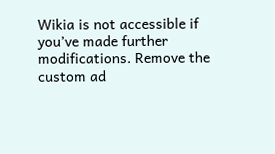Wikia is not accessible if you’ve made further modifications. Remove the custom ad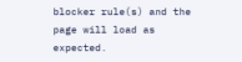blocker rule(s) and the page will load as expected.